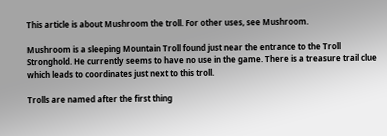This article is about Mushroom the troll. For other uses, see Mushroom.

Mushroom is a sleeping Mountain Troll found just near the entrance to the Troll Stronghold. He currently seems to have no use in the game. There is a treasure trail clue which leads to coordinates just next to this troll.

Trolls are named after the first thing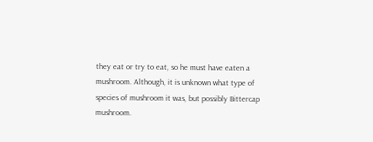they eat or try to eat, so he must have eaten a mushroom. Although, it is unknown what type of species of mushroom it was, but possibly Bittercap mushroom.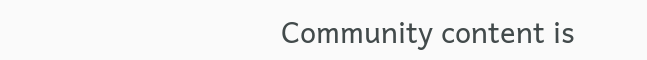Community content is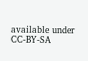available under CC-BY-SA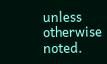unless otherwise noted.